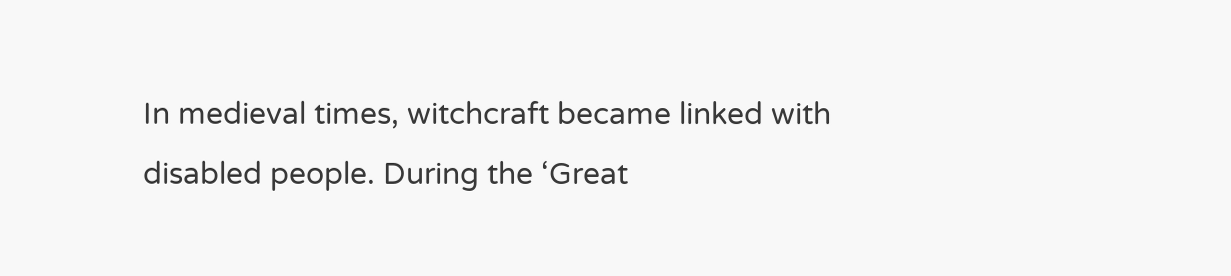In medieval times, witchcraft became linked with disabled people. During the ‘Great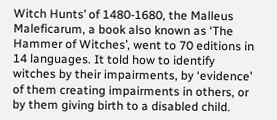Witch Hunts’ of 1480-1680, the Malleus Maleficarum, a book also known as ‘The Hammer of Witches’, went to 70 editions in 14 languages. It told how to identify witches by their impairments, by ‘evidence’ of them creating impairments in others, or by them giving birth to a disabled child.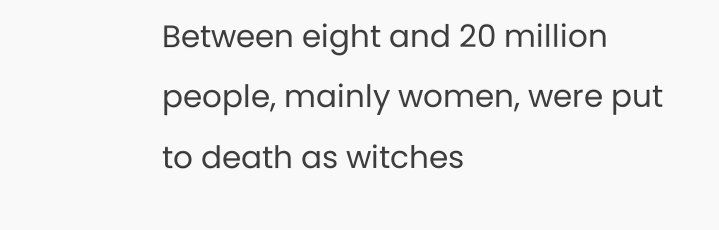Between eight and 20 million people, mainly women, were put to death as witches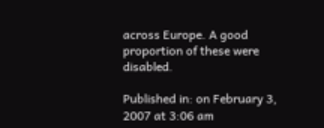across Europe. A good proportion of these were disabled.

Published in: on February 3, 2007 at 3:06 am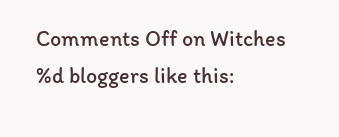Comments Off on Witches
%d bloggers like this: